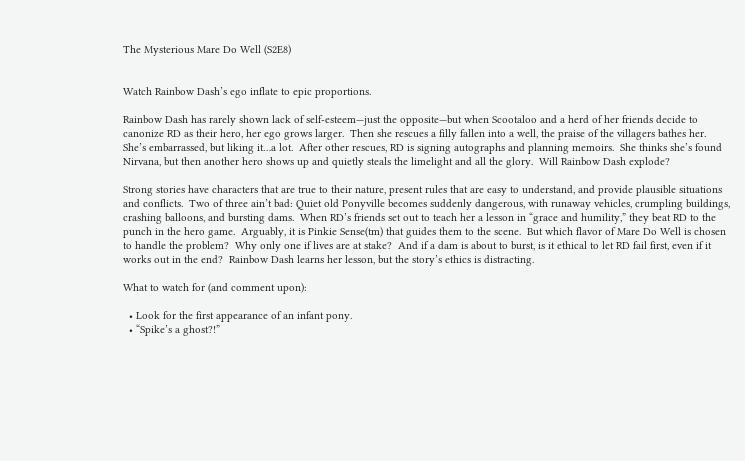The Mysterious Mare Do Well (S2E8)


Watch Rainbow Dash’s ego inflate to epic proportions.

Rainbow Dash has rarely shown lack of self-esteem—just the opposite—but when Scootaloo and a herd of her friends decide to canonize RD as their hero, her ego grows larger.  Then she rescues a filly fallen into a well, the praise of the villagers bathes her.  She’s embarrassed, but liking it…a lot.  After other rescues, RD is signing autographs and planning memoirs.  She thinks she’s found Nirvana, but then another hero shows up and quietly steals the limelight and all the glory.  Will Rainbow Dash explode?

Strong stories have characters that are true to their nature, present rules that are easy to understand, and provide plausible situations and conflicts.  Two of three ain’t bad: Quiet old Ponyville becomes suddenly dangerous, with runaway vehicles, crumpling buildings, crashing balloons, and bursting dams.  When RD’s friends set out to teach her a lesson in “grace and humility,” they beat RD to the punch in the hero game.  Arguably, it is Pinkie Sense(tm) that guides them to the scene.  But which flavor of Mare Do Well is chosen to handle the problem?  Why only one if lives are at stake?  And if a dam is about to burst, is it ethical to let RD fail first, even if it works out in the end?  Rainbow Dash learns her lesson, but the story’s ethics is distracting.

What to watch for (and comment upon):

  • Look for the first appearance of an infant pony.
  • “Spike’s a ghost?!”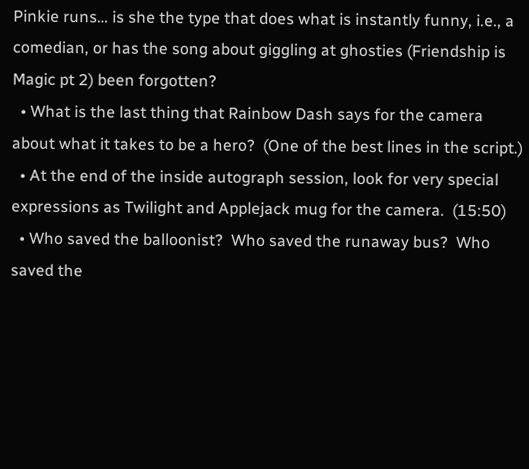Pinkie runs… is she the type that does what is instantly funny, i.e., a comedian, or has the song about giggling at ghosties (Friendship is Magic pt 2) been forgotten?
  • What is the last thing that Rainbow Dash says for the camera about what it takes to be a hero?  (One of the best lines in the script.)
  • At the end of the inside autograph session, look for very special expressions as Twilight and Applejack mug for the camera.  (15:50)
  • Who saved the balloonist?  Who saved the runaway bus?  Who saved the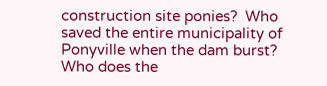construction site ponies?  Who saved the entire municipality of Ponyville when the dam burst?  Who does the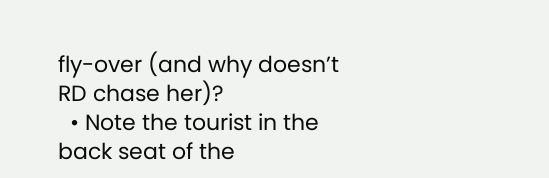fly-over (and why doesn’t RD chase her)?
  • Note the tourist in the back seat of the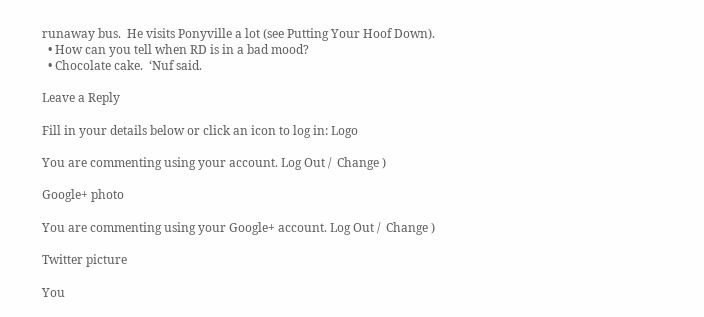runaway bus.  He visits Ponyville a lot (see Putting Your Hoof Down).
  • How can you tell when RD is in a bad mood?
  • Chocolate cake.  ‘Nuf said.

Leave a Reply

Fill in your details below or click an icon to log in: Logo

You are commenting using your account. Log Out /  Change )

Google+ photo

You are commenting using your Google+ account. Log Out /  Change )

Twitter picture

You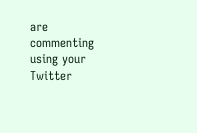are commenting using your Twitter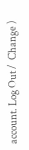account. Log Out /  Change )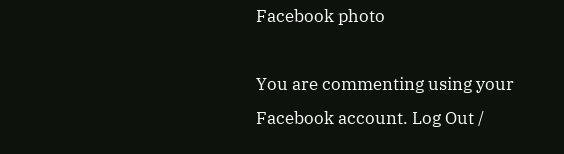Facebook photo

You are commenting using your Facebook account. Log Out /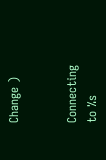Change )


Connecting to %s